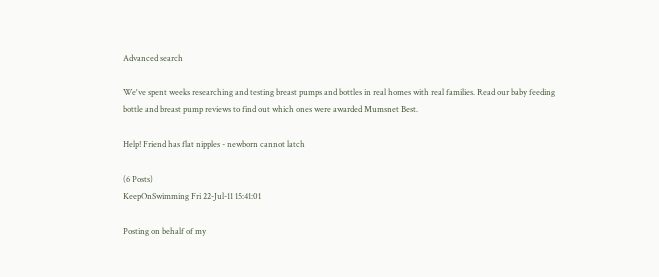Advanced search

We've spent weeks researching and testing breast pumps and bottles in real homes with real families. Read our baby feeding bottle and breast pump reviews to find out which ones were awarded Mumsnet Best.

Help! Friend has flat nipples - newborn cannot latch

(6 Posts)
KeepOnSwimming Fri 22-Jul-11 15:41:01

Posting on behalf of my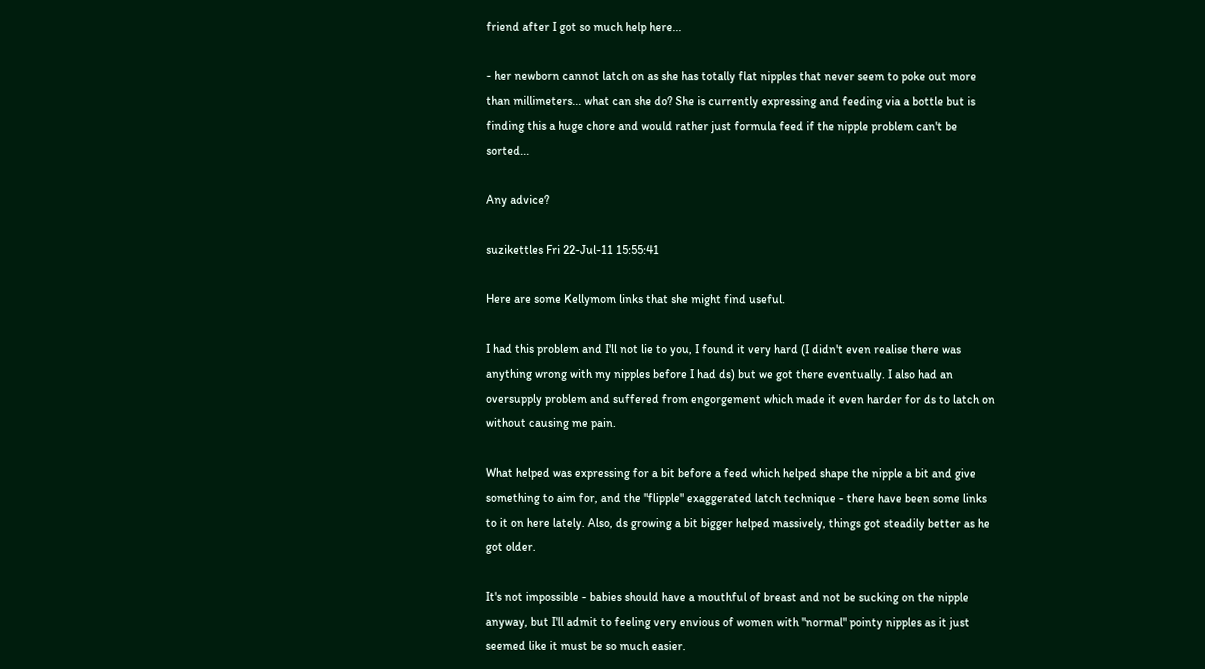friend after I got so much help here...

- her newborn cannot latch on as she has totally flat nipples that never seem to poke out more than millimeters... what can she do? She is currently expressing and feeding via a bottle but is finding this a huge chore and would rather just formula feed if the nipple problem can't be sorted...

Any advice?

suzikettles Fri 22-Jul-11 15:55:41

Here are some Kellymom links that she might find useful.

I had this problem and I'll not lie to you, I found it very hard (I didn't even realise there was anything wrong with my nipples before I had ds) but we got there eventually. I also had an oversupply problem and suffered from engorgement which made it even harder for ds to latch on without causing me pain.

What helped was expressing for a bit before a feed which helped shape the nipple a bit and give something to aim for, and the "flipple" exaggerated latch technique - there have been some links to it on here lately. Also, ds growing a bit bigger helped massively, things got steadily better as he got older.

It's not impossible - babies should have a mouthful of breast and not be sucking on the nipple anyway, but I'll admit to feeling very envious of women with "normal" pointy nipples as it just seemed like it must be so much easier.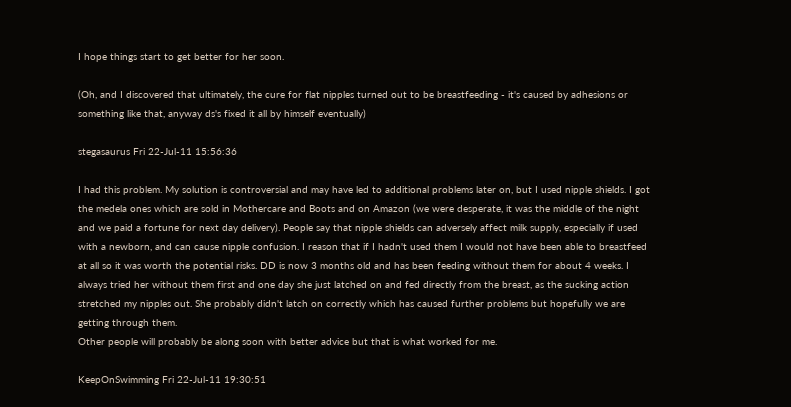I hope things start to get better for her soon.

(Oh, and I discovered that ultimately, the cure for flat nipples turned out to be breastfeeding - it's caused by adhesions or something like that, anyway ds's fixed it all by himself eventually)

stegasaurus Fri 22-Jul-11 15:56:36

I had this problem. My solution is controversial and may have led to additional problems later on, but I used nipple shields. I got the medela ones which are sold in Mothercare and Boots and on Amazon (we were desperate, it was the middle of the night and we paid a fortune for next day delivery). People say that nipple shields can adversely affect milk supply, especially if used with a newborn, and can cause nipple confusion. I reason that if I hadn't used them I would not have been able to breastfeed at all so it was worth the potential risks. DD is now 3 months old and has been feeding without them for about 4 weeks. I always tried her without them first and one day she just latched on and fed directly from the breast, as the sucking action stretched my nipples out. She probably didn't latch on correctly which has caused further problems but hopefully we are getting through them.
Other people will probably be along soon with better advice but that is what worked for me.

KeepOnSwimming Fri 22-Jul-11 19:30:51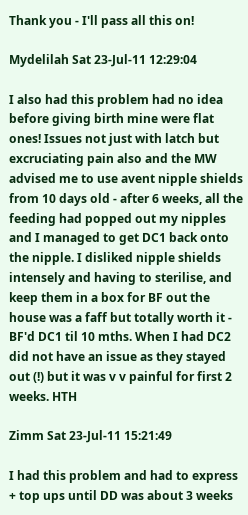Thank you - I'll pass all this on!

Mydelilah Sat 23-Jul-11 12:29:04

I also had this problem had no idea before giving birth mine were flat ones! Issues not just with latch but excruciating pain also and the MW advised me to use avent nipple shields from 10 days old - after 6 weeks, all the feeding had popped out my nipples and I managed to get DC1 back onto the nipple. I disliked nipple shields intensely and having to sterilise, and keep them in a box for BF out the house was a faff but totally worth it - BF'd DC1 til 10 mths. When I had DC2 did not have an issue as they stayed out (!) but it was v v painful for first 2 weeks. HTH

Zimm Sat 23-Jul-11 15:21:49

I had this problem and had to express + top ups until DD was about 3 weeks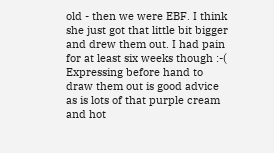old - then we were EBF. I think she just got that little bit bigger and drew them out. I had pain for at least six weeks though :-( Expressing before hand to draw them out is good advice as is lots of that purple cream and hot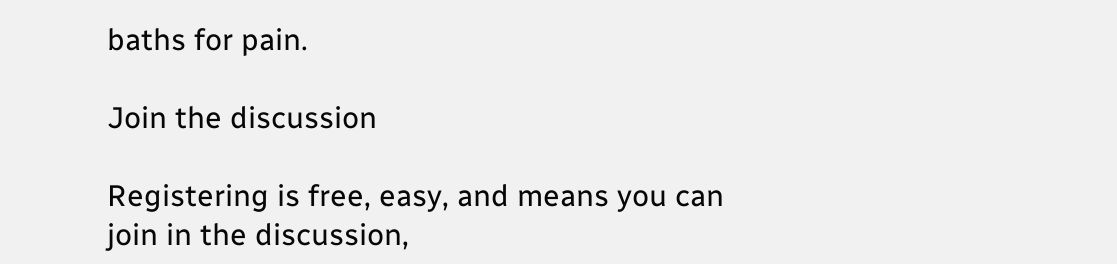baths for pain.

Join the discussion

Registering is free, easy, and means you can join in the discussion,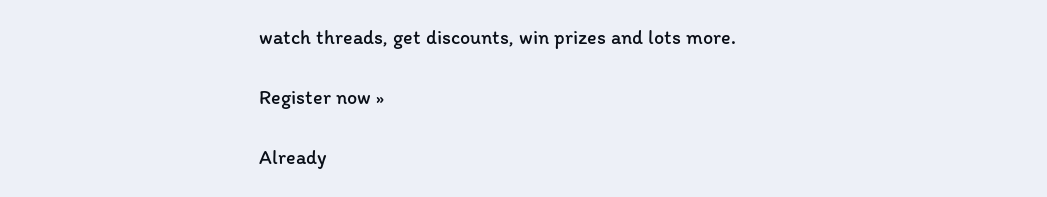watch threads, get discounts, win prizes and lots more.

Register now »

Already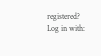registered? Log in with: